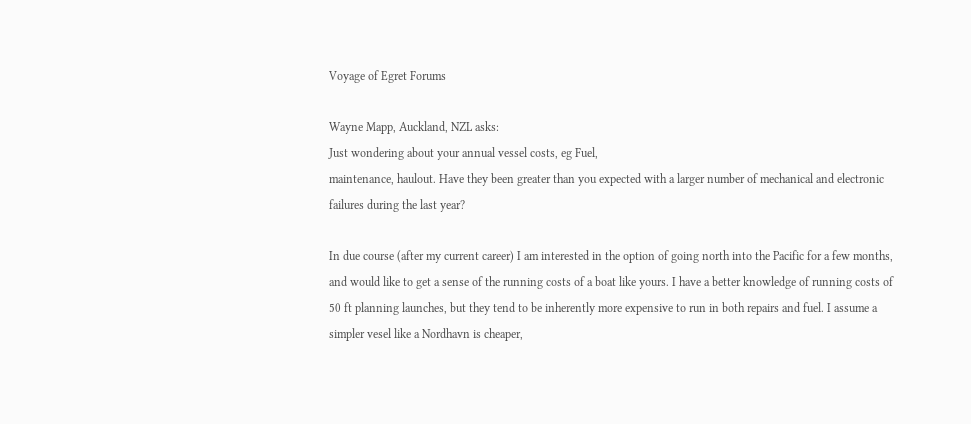Voyage of Egret Forums

Wayne Mapp, Auckland, NZL asks:
Just wondering about your annual vessel costs, eg Fuel,
maintenance, haulout. Have they been greater than you expected with a larger number of mechanical and electronic failures during the last year?

In due course (after my current career) I am interested in the option of going north into the Pacific for a few months, and would like to get a sense of the running costs of a boat like yours. I have a better knowledge of running costs of 50 ft planning launches, but they tend to be inherently more expensive to run in both repairs and fuel. I assume a simpler vesel like a Nordhavn is cheaper,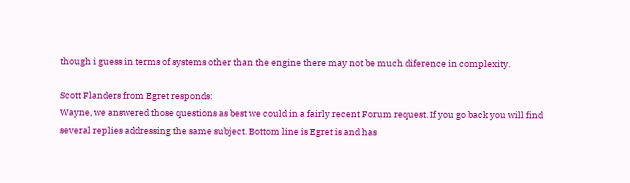though i guess in terms of systems other than the engine there may not be much diference in complexity.

Scott Flanders from Egret responds:
Wayne, we answered those questions as best we could in a fairly recent Forum request. If you go back you will find several replies addressing the same subject. Bottom line is Egret is and has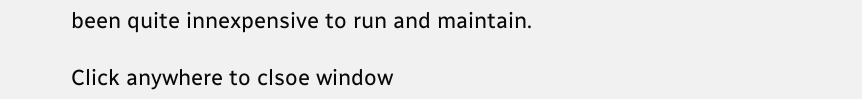been quite innexpensive to run and maintain.

Click anywhere to clsoe window